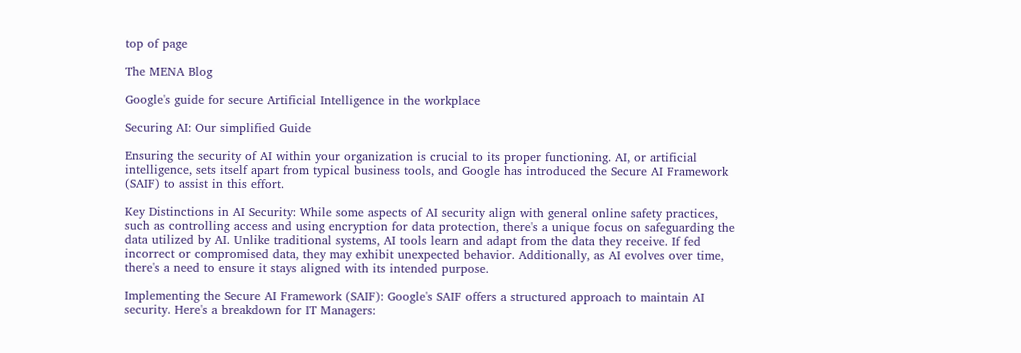top of page

The MENA Blog

Google's guide for secure Artificial Intelligence in the workplace

Securing AI: Our simplified Guide

Ensuring the security of AI within your organization is crucial to its proper functioning. AI, or artificial intelligence, sets itself apart from typical business tools, and Google has introduced the Secure AI Framework (SAIF) to assist in this effort.

Key Distinctions in AI Security: While some aspects of AI security align with general online safety practices, such as controlling access and using encryption for data protection, there's a unique focus on safeguarding the data utilized by AI. Unlike traditional systems, AI tools learn and adapt from the data they receive. If fed incorrect or compromised data, they may exhibit unexpected behavior. Additionally, as AI evolves over time, there's a need to ensure it stays aligned with its intended purpose.

Implementing the Secure AI Framework (SAIF): Google's SAIF offers a structured approach to maintain AI security. Here's a breakdown for IT Managers: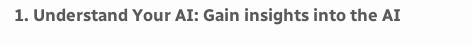1. Understand Your AI: Gain insights into the AI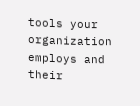tools your organization employs and their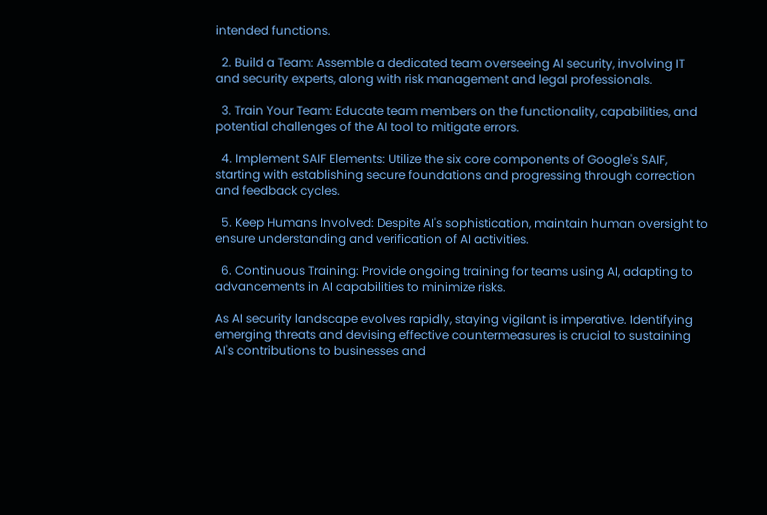intended functions.

  2. Build a Team: Assemble a dedicated team overseeing AI security, involving IT and security experts, along with risk management and legal professionals.

  3. Train Your Team: Educate team members on the functionality, capabilities, and potential challenges of the AI tool to mitigate errors.

  4. Implement SAIF Elements: Utilize the six core components of Google's SAIF, starting with establishing secure foundations and progressing through correction and feedback cycles.

  5. Keep Humans Involved: Despite AI's sophistication, maintain human oversight to ensure understanding and verification of AI activities.

  6. Continuous Training: Provide ongoing training for teams using AI, adapting to advancements in AI capabilities to minimize risks.

As AI security landscape evolves rapidly, staying vigilant is imperative. Identifying emerging threats and devising effective countermeasures is crucial to sustaining AI's contributions to businesses and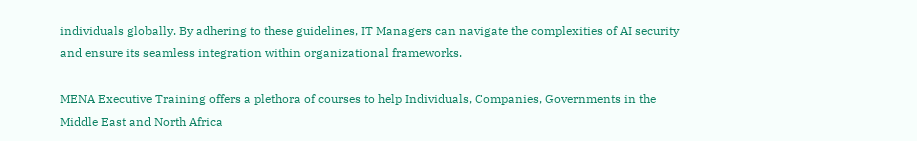individuals globally. By adhering to these guidelines, IT Managers can navigate the complexities of AI security and ensure its seamless integration within organizational frameworks.

MENA Executive Training offers a plethora of courses to help Individuals, Companies, Governments in the Middle East and North Africa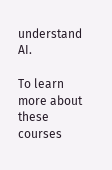understand AI.

To learn more about these courses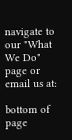navigate to our "What We Do" page or email us at:

bottom of page